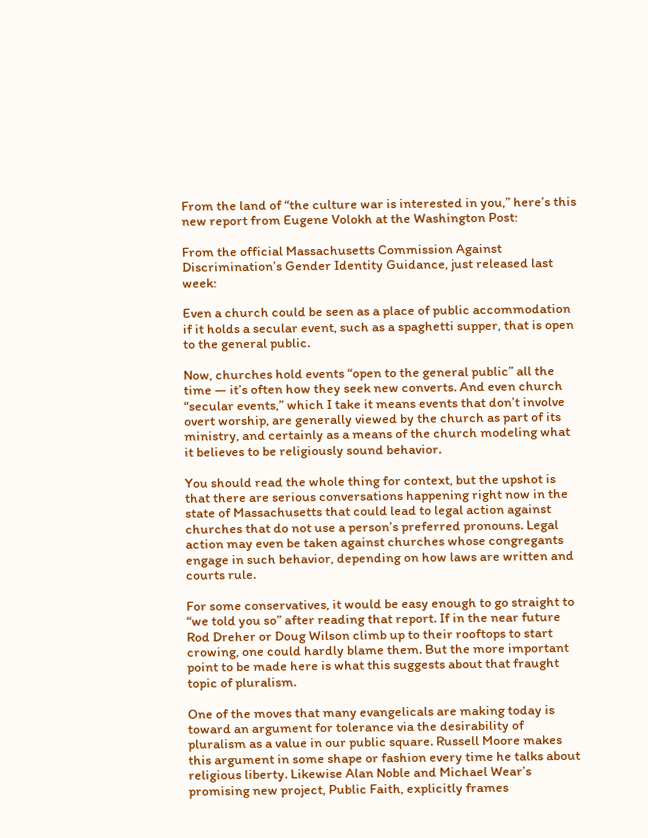From the land of “the culture war is interested in you,” here’s this new report from Eugene Volokh at the Washington Post:

From the official Massachusetts Commission Against Discrimination’s Gender Identity Guidance, just released last week:

Even a church could be seen as a place of public accommodation if it holds a secular event, such as a spaghetti supper, that is open to the general public.

Now, churches hold events “open to the general public” all the time — it’s often how they seek new converts. And even church “secular events,” which I take it means events that don’t involve overt worship, are generally viewed by the church as part of its ministry, and certainly as a means of the church modeling what it believes to be religiously sound behavior.

You should read the whole thing for context, but the upshot is that there are serious conversations happening right now in the state of Massachusetts that could lead to legal action against churches that do not use a person’s preferred pronouns. Legal action may even be taken against churches whose congregants engage in such behavior, depending on how laws are written and courts rule.

For some conservatives, it would be easy enough to go straight to “we told you so” after reading that report. If in the near future Rod Dreher or Doug Wilson climb up to their rooftops to start crowing, one could hardly blame them. But the more important point to be made here is what this suggests about that fraught topic of pluralism.

One of the moves that many evangelicals are making today is toward an argument for tolerance via the desirability of pluralism as a value in our public square. Russell Moore makes this argument in some shape or fashion every time he talks about religious liberty. Likewise Alan Noble and Michael Wear’s promising new project, Public Faith, explicitly frames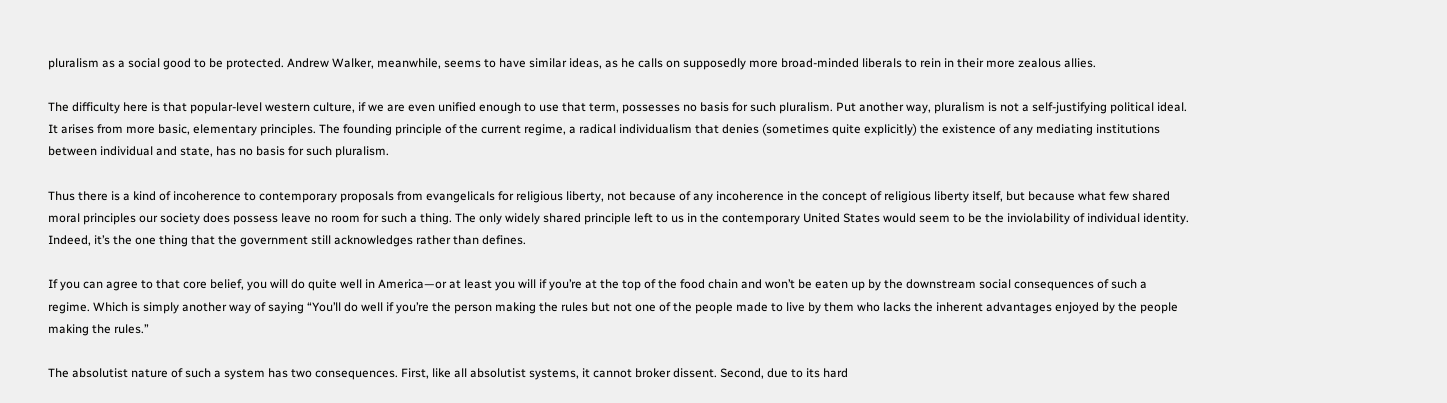pluralism as a social good to be protected. Andrew Walker, meanwhile, seems to have similar ideas, as he calls on supposedly more broad-minded liberals to rein in their more zealous allies.

The difficulty here is that popular-level western culture, if we are even unified enough to use that term, possesses no basis for such pluralism. Put another way, pluralism is not a self-justifying political ideal. It arises from more basic, elementary principles. The founding principle of the current regime, a radical individualism that denies (sometimes quite explicitly) the existence of any mediating institutions between individual and state, has no basis for such pluralism.

Thus there is a kind of incoherence to contemporary proposals from evangelicals for religious liberty, not because of any incoherence in the concept of religious liberty itself, but because what few shared moral principles our society does possess leave no room for such a thing. The only widely shared principle left to us in the contemporary United States would seem to be the inviolability of individual identity. Indeed, it’s the one thing that the government still acknowledges rather than defines.

If you can agree to that core belief, you will do quite well in America—or at least you will if you’re at the top of the food chain and won’t be eaten up by the downstream social consequences of such a regime. Which is simply another way of saying “You’ll do well if you’re the person making the rules but not one of the people made to live by them who lacks the inherent advantages enjoyed by the people making the rules.”

The absolutist nature of such a system has two consequences. First, like all absolutist systems, it cannot broker dissent. Second, due to its hard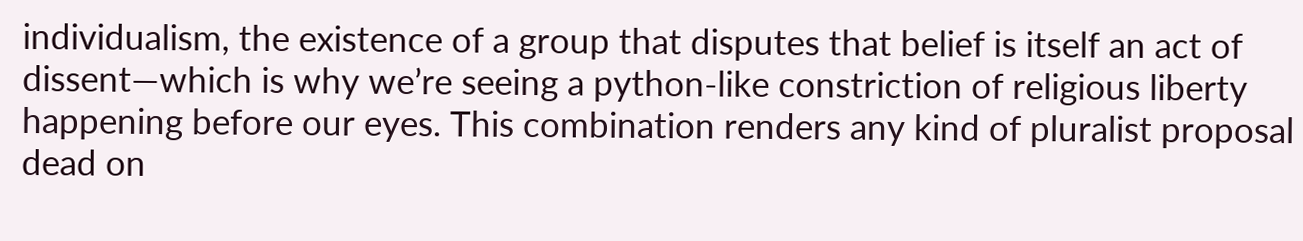individualism, the existence of a group that disputes that belief is itself an act of dissent—which is why we’re seeing a python-like constriction of religious liberty happening before our eyes. This combination renders any kind of pluralist proposal dead on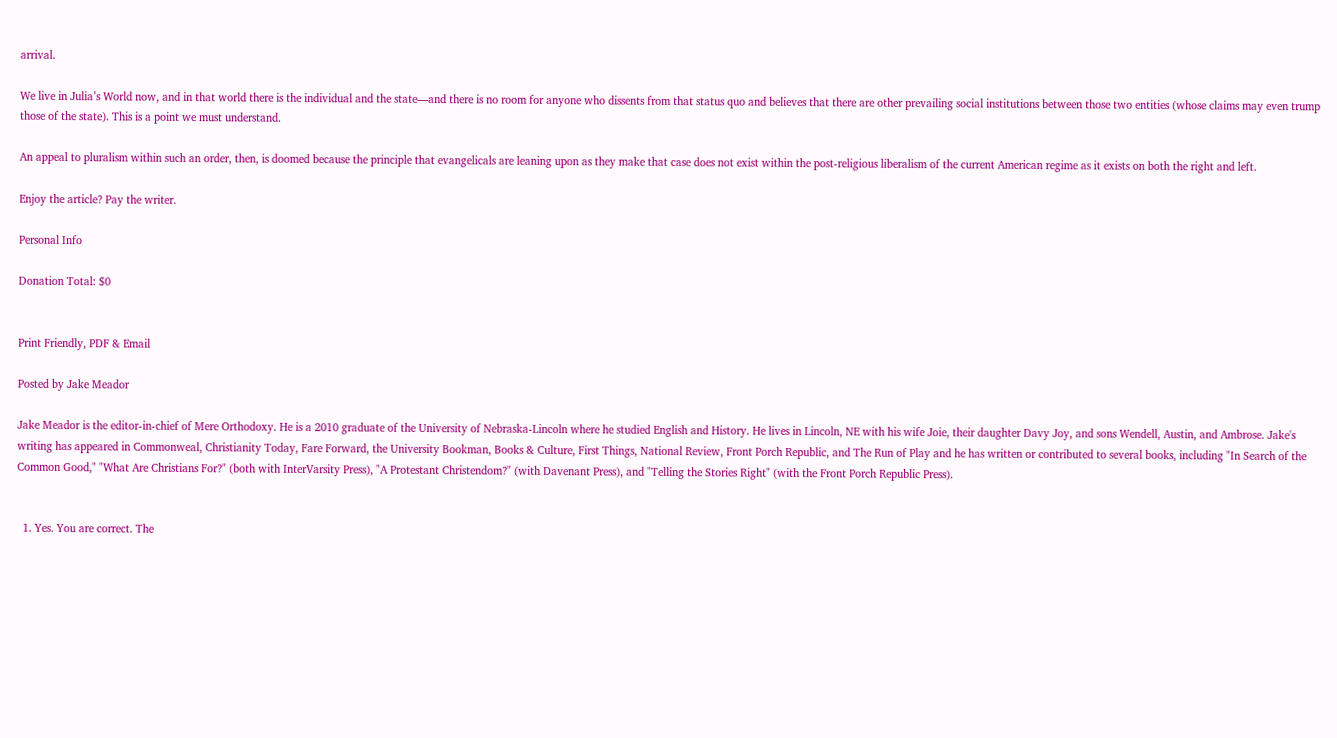arrival.

We live in Julia’s World now, and in that world there is the individual and the state—and there is no room for anyone who dissents from that status quo and believes that there are other prevailing social institutions between those two entities (whose claims may even trump those of the state). This is a point we must understand.

An appeal to pluralism within such an order, then, is doomed because the principle that evangelicals are leaning upon as they make that case does not exist within the post-religious liberalism of the current American regime as it exists on both the right and left.

Enjoy the article? Pay the writer.

Personal Info

Donation Total: $0


Print Friendly, PDF & Email

Posted by Jake Meador

Jake Meador is the editor-in-chief of Mere Orthodoxy. He is a 2010 graduate of the University of Nebraska-Lincoln where he studied English and History. He lives in Lincoln, NE with his wife Joie, their daughter Davy Joy, and sons Wendell, Austin, and Ambrose. Jake's writing has appeared in Commonweal, Christianity Today, Fare Forward, the University Bookman, Books & Culture, First Things, National Review, Front Porch Republic, and The Run of Play and he has written or contributed to several books, including "In Search of the Common Good," "What Are Christians For?" (both with InterVarsity Press), "A Protestant Christendom?" (with Davenant Press), and "Telling the Stories Right" (with the Front Porch Republic Press).


  1. Yes. You are correct. The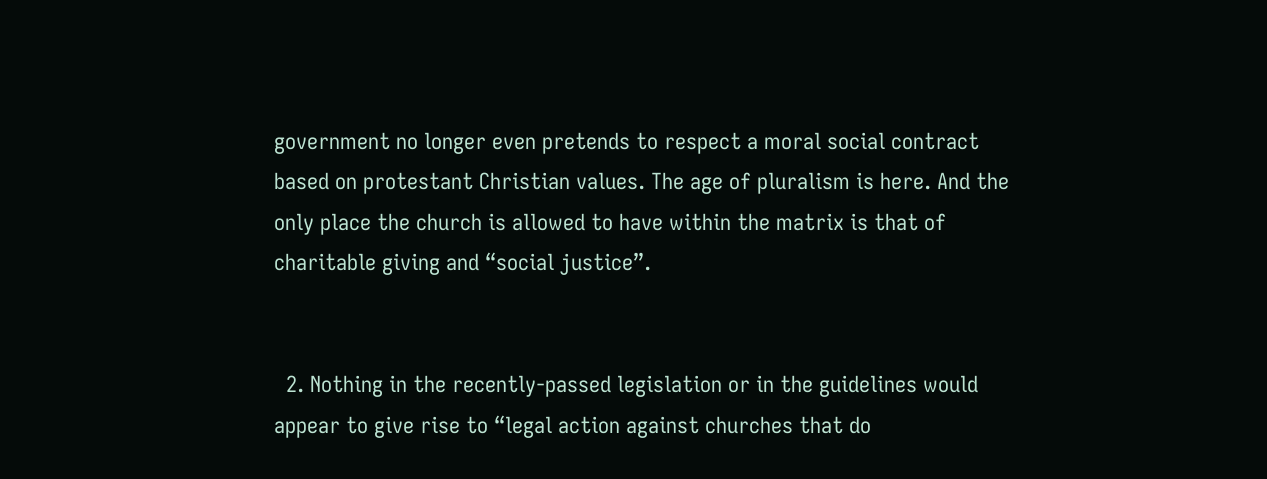government no longer even pretends to respect a moral social contract based on protestant Christian values. The age of pluralism is here. And the only place the church is allowed to have within the matrix is that of charitable giving and “social justice”.


  2. Nothing in the recently-passed legislation or in the guidelines would appear to give rise to “legal action against churches that do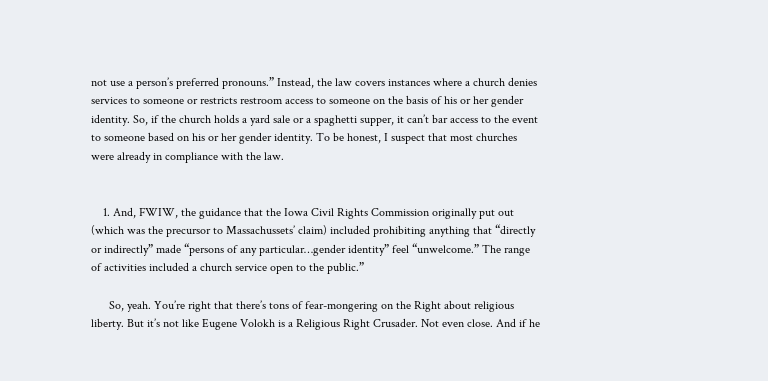not use a person’s preferred pronouns.” Instead, the law covers instances where a church denies services to someone or restricts restroom access to someone on the basis of his or her gender identity. So, if the church holds a yard sale or a spaghetti supper, it can’t bar access to the event to someone based on his or her gender identity. To be honest, I suspect that most churches were already in compliance with the law.


    1. And, FWIW, the guidance that the Iowa Civil Rights Commission originally put out (which was the precursor to Massachussets’ claim) included prohibiting anything that “directly or indirectly” made “persons of any particular…gender identity” feel “unwelcome.” The range of activities included a church service open to the public.”

      So, yeah. You’re right that there’s tons of fear-mongering on the Right about religious liberty. But it’s not like Eugene Volokh is a Religious Right Crusader. Not even close. And if he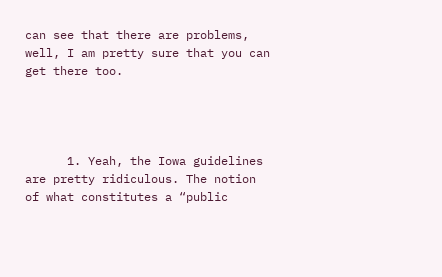can see that there are problems, well, I am pretty sure that you can get there too.




      1. Yeah, the Iowa guidelines are pretty ridiculous. The notion of what constitutes a “public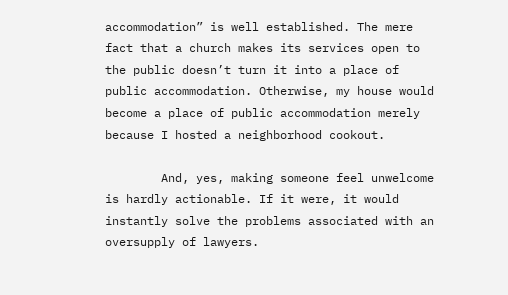accommodation” is well established. The mere fact that a church makes its services open to the public doesn’t turn it into a place of public accommodation. Otherwise, my house would become a place of public accommodation merely because I hosted a neighborhood cookout.

        And, yes, making someone feel unwelcome is hardly actionable. If it were, it would instantly solve the problems associated with an oversupply of lawyers.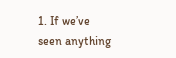1. If we’ve seen anything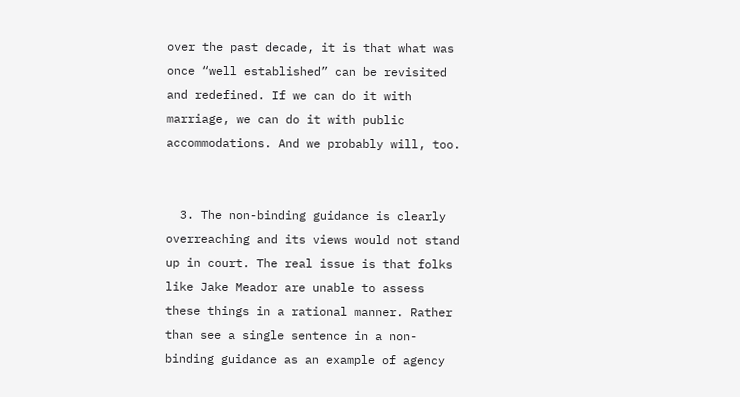over the past decade, it is that what was once “well established” can be revisited and redefined. If we can do it with marriage, we can do it with public accommodations. And we probably will, too.


  3. The non-binding guidance is clearly overreaching and its views would not stand up in court. The real issue is that folks like Jake Meador are unable to assess these things in a rational manner. Rather than see a single sentence in a non-binding guidance as an example of agency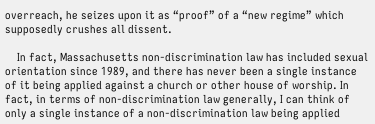overreach, he seizes upon it as “proof” of a “new regime” which supposedly crushes all dissent.

    In fact, Massachusetts non-discrimination law has included sexual orientation since 1989, and there has never been a single instance of it being applied against a church or other house of worship. In fact, in terms of non-discrimination law generally, I can think of only a single instance of a non-discrimination law being applied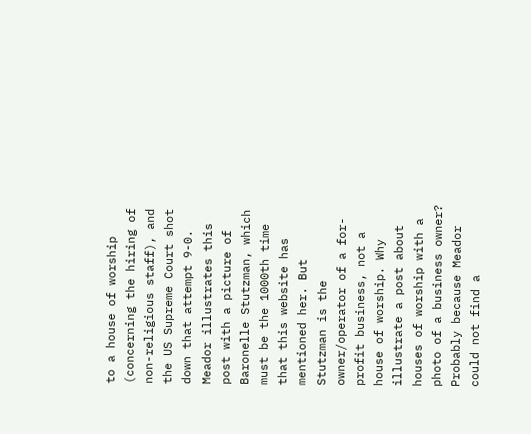to a house of worship (concerning the hiring of non-religious staff), and the US Supreme Court shot down that attempt 9-0. Meador illustrates this post with a picture of Baronelle Stutzman, which must be the 1000th time that this website has mentioned her. But Stutzman is the owner/operator of a for-profit business, not a house of worship. Why illustrate a post about houses of worship with a photo of a business owner? Probably because Meador could not find a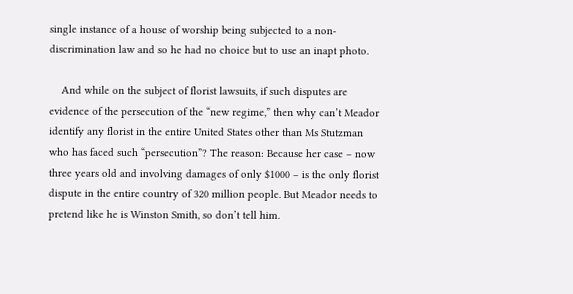single instance of a house of worship being subjected to a non-discrimination law and so he had no choice but to use an inapt photo.

    And while on the subject of florist lawsuits, if such disputes are evidence of the persecution of the “new regime,” then why can’t Meador identify any florist in the entire United States other than Ms Stutzman who has faced such “persecution”? The reason: Because her case – now three years old and involving damages of only $1000 – is the only florist dispute in the entire country of 320 million people. But Meador needs to pretend like he is Winston Smith, so don’t tell him.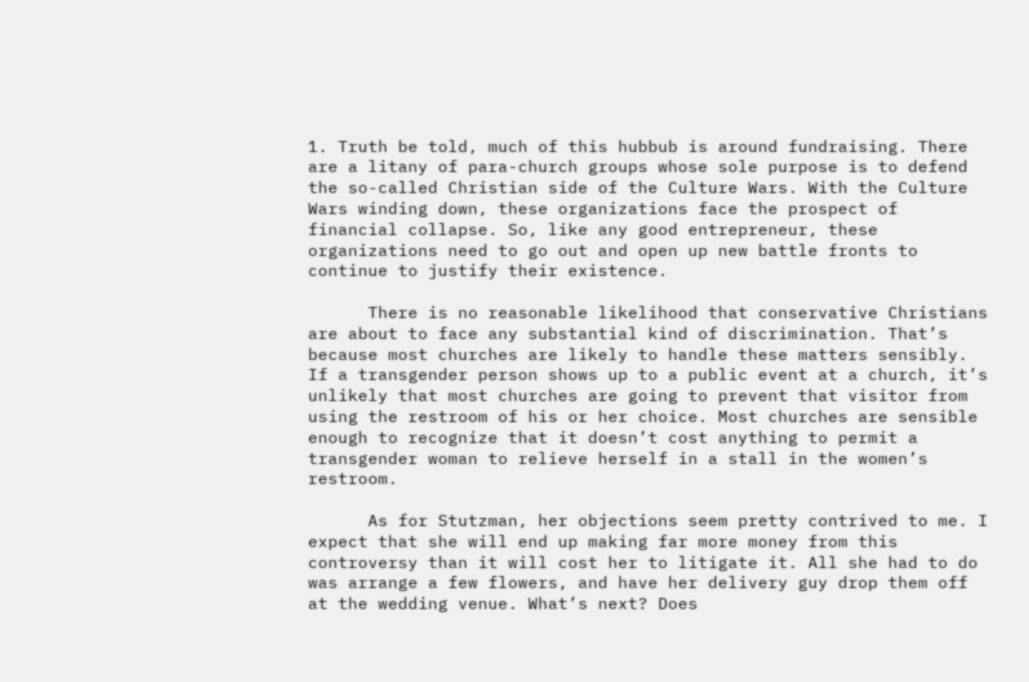1. Truth be told, much of this hubbub is around fundraising. There are a litany of para-church groups whose sole purpose is to defend the so-called Christian side of the Culture Wars. With the Culture Wars winding down, these organizations face the prospect of financial collapse. So, like any good entrepreneur, these organizations need to go out and open up new battle fronts to continue to justify their existence.

      There is no reasonable likelihood that conservative Christians are about to face any substantial kind of discrimination. That’s because most churches are likely to handle these matters sensibly. If a transgender person shows up to a public event at a church, it’s unlikely that most churches are going to prevent that visitor from using the restroom of his or her choice. Most churches are sensible enough to recognize that it doesn’t cost anything to permit a transgender woman to relieve herself in a stall in the women’s restroom.

      As for Stutzman, her objections seem pretty contrived to me. I expect that she will end up making far more money from this controversy than it will cost her to litigate it. All she had to do was arrange a few flowers, and have her delivery guy drop them off at the wedding venue. What’s next? Does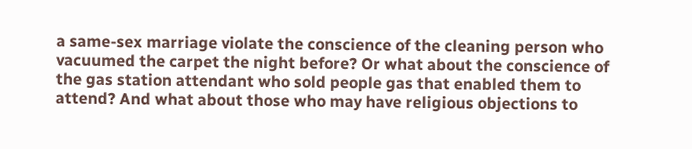a same-sex marriage violate the conscience of the cleaning person who vacuumed the carpet the night before? Or what about the conscience of the gas station attendant who sold people gas that enabled them to attend? And what about those who may have religious objections to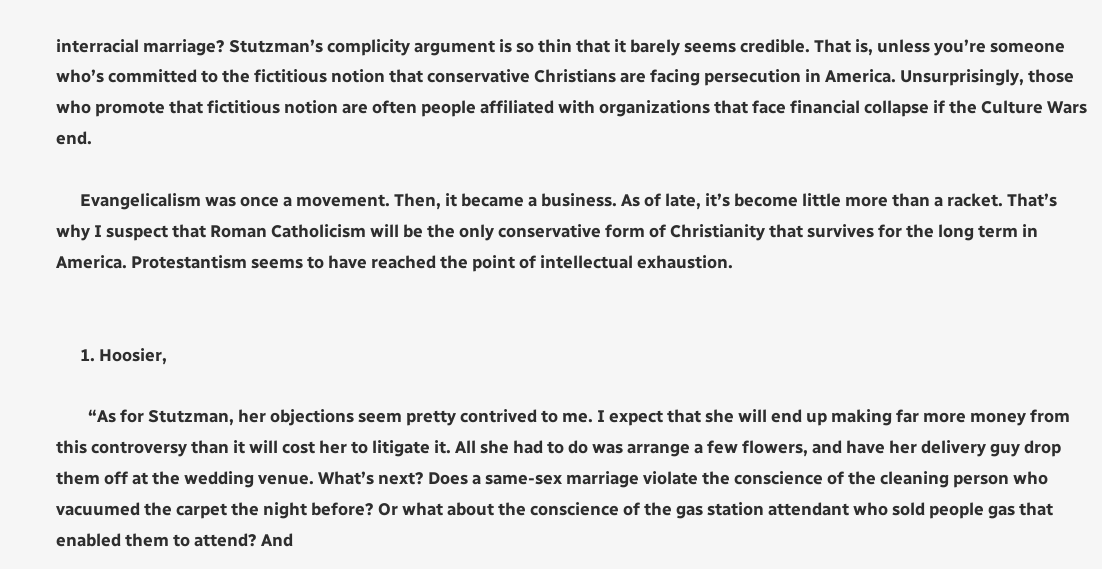interracial marriage? Stutzman’s complicity argument is so thin that it barely seems credible. That is, unless you’re someone who’s committed to the fictitious notion that conservative Christians are facing persecution in America. Unsurprisingly, those who promote that fictitious notion are often people affiliated with organizations that face financial collapse if the Culture Wars end.

      Evangelicalism was once a movement. Then, it became a business. As of late, it’s become little more than a racket. That’s why I suspect that Roman Catholicism will be the only conservative form of Christianity that survives for the long term in America. Protestantism seems to have reached the point of intellectual exhaustion.


      1. Hoosier,

        “As for Stutzman, her objections seem pretty contrived to me. I expect that she will end up making far more money from this controversy than it will cost her to litigate it. All she had to do was arrange a few flowers, and have her delivery guy drop them off at the wedding venue. What’s next? Does a same-sex marriage violate the conscience of the cleaning person who vacuumed the carpet the night before? Or what about the conscience of the gas station attendant who sold people gas that enabled them to attend? And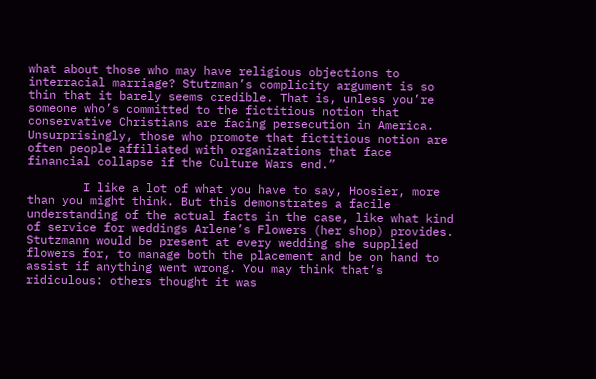what about those who may have religious objections to interracial marriage? Stutzman’s complicity argument is so thin that it barely seems credible. That is, unless you’re someone who’s committed to the fictitious notion that conservative Christians are facing persecution in America. Unsurprisingly, those who promote that fictitious notion are often people affiliated with organizations that face financial collapse if the Culture Wars end.”

        I like a lot of what you have to say, Hoosier, more than you might think. But this demonstrates a facile understanding of the actual facts in the case, like what kind of service for weddings Arlene’s Flowers (her shop) provides. Stutzmann would be present at every wedding she supplied flowers for, to manage both the placement and be on hand to assist if anything went wrong. You may think that’s ridiculous: others thought it was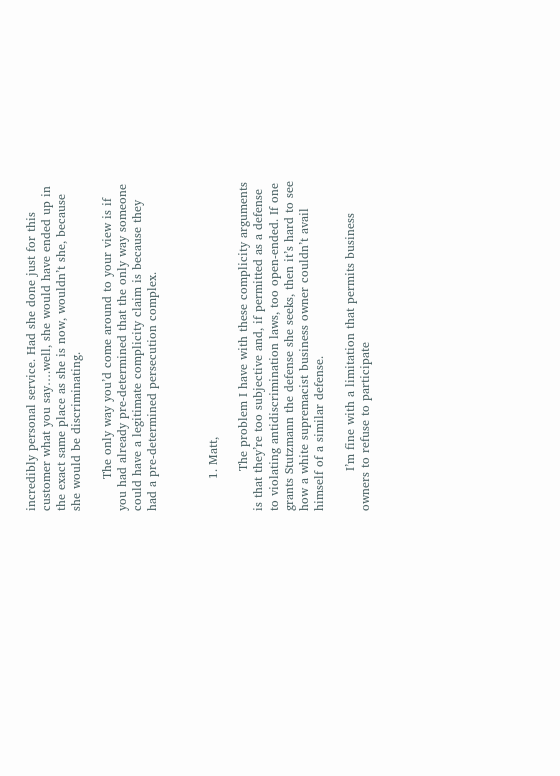incredibly personal service. Had she done just for this customer what you say….well, she would have ended up in the exact same place as she is now, wouldn’t she, because she would be discriminating.

        The only way you’d come around to your view is if you had already pre-determined that the only way someone could have a legitimate complicity claim is because they had a pre-determined persecution complex.



        1. Matt,

          The problem I have with these complicity arguments is that they’re too subjective and, if permitted as a defense to violating antidiscrimination laws, too open-ended. If one grants Stutzmann the defense she seeks, then it’s hard to see how a white supremacist business owner couldn’t avail himself of a similar defense.

          I’m fine with a limitation that permits business owners to refuse to participate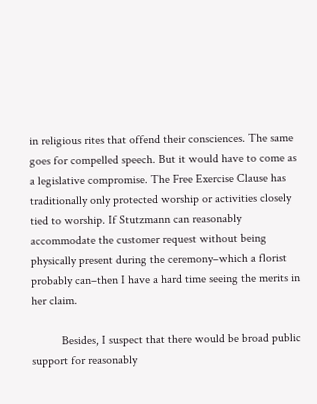in religious rites that offend their consciences. The same goes for compelled speech. But it would have to come as a legislative compromise. The Free Exercise Clause has traditionally only protected worship or activities closely tied to worship. If Stutzmann can reasonably accommodate the customer request without being physically present during the ceremony–which a florist probably can–then I have a hard time seeing the merits in her claim.

          Besides, I suspect that there would be broad public support for reasonably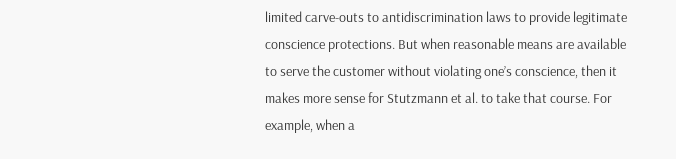limited carve-outs to antidiscrimination laws to provide legitimate conscience protections. But when reasonable means are available to serve the customer without violating one’s conscience, then it makes more sense for Stutzmann et al. to take that course. For example, when a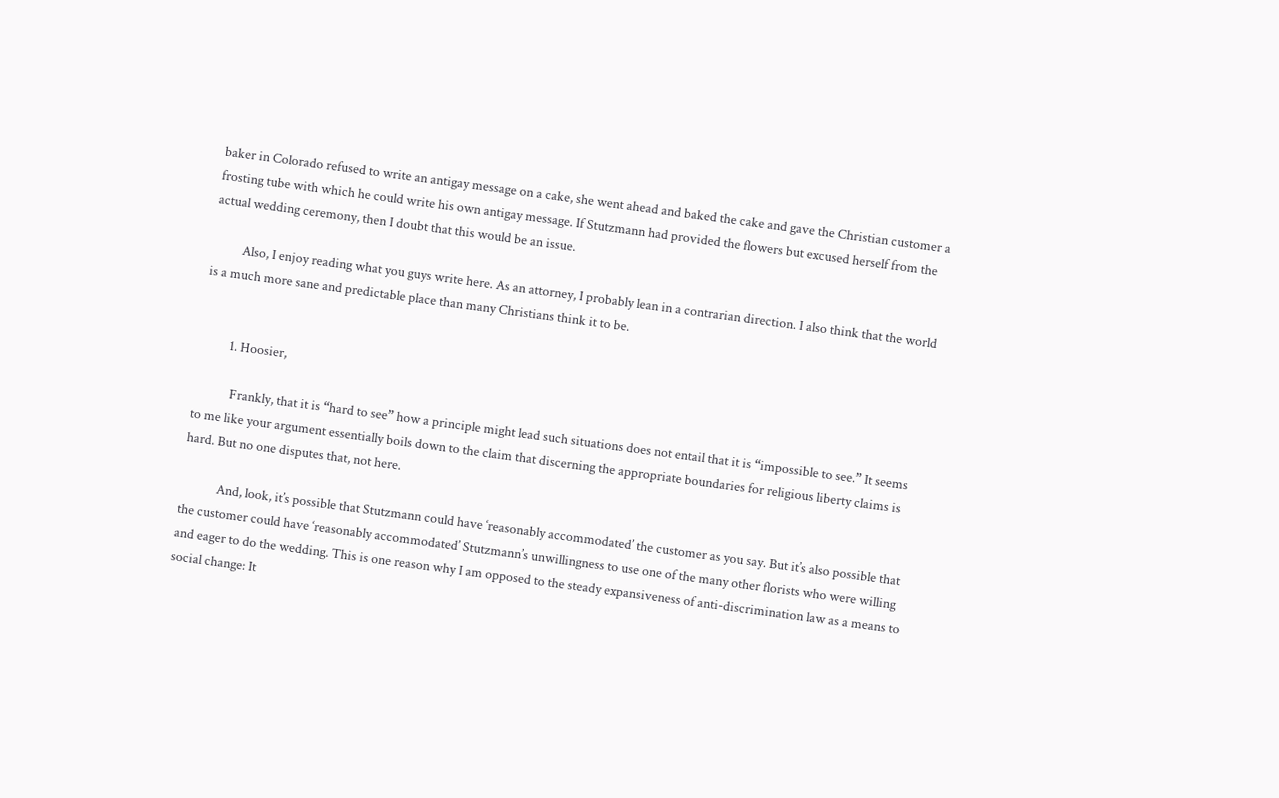baker in Colorado refused to write an antigay message on a cake, she went ahead and baked the cake and gave the Christian customer a frosting tube with which he could write his own antigay message. If Stutzmann had provided the flowers but excused herself from the actual wedding ceremony, then I doubt that this would be an issue.

          Also, I enjoy reading what you guys write here. As an attorney, I probably lean in a contrarian direction. I also think that the world is a much more sane and predictable place than many Christians think it to be.


          1. Hoosier,

            Frankly, that it is “hard to see” how a principle might lead such situations does not entail that it is “impossible to see.” It seems to me like your argument essentially boils down to the claim that discerning the appropriate boundaries for religious liberty claims is hard. But no one disputes that, not here.

            And, look, it’s possible that Stutzmann could have ‘reasonably accommodated’ the customer as you say. But it’s also possible that the customer could have ‘reasonably accommodated’ Stutzmann’s unwillingness to use one of the many other florists who were willing and eager to do the wedding. This is one reason why I am opposed to the steady expansiveness of anti-discrimination law as a means to social change: It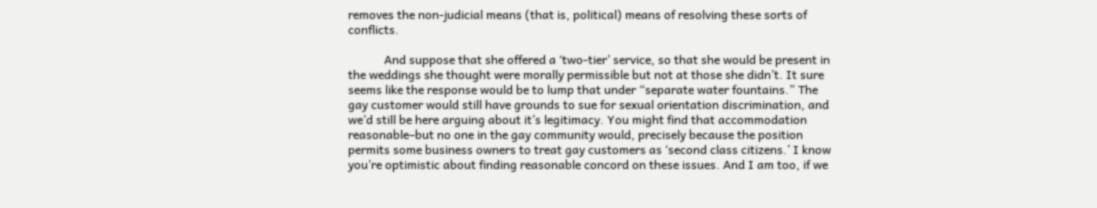removes the non-judicial means (that is, political) means of resolving these sorts of conflicts.

            And suppose that she offered a ‘two-tier’ service, so that she would be present in the weddings she thought were morally permissible but not at those she didn’t. It sure seems like the response would be to lump that under “separate water fountains.” The gay customer would still have grounds to sue for sexual orientation discrimination, and we’d still be here arguing about it’s legitimacy. You might find that accommodation reasonable–but no one in the gay community would, precisely because the position permits some business owners to treat gay customers as ‘second class citizens.’ I know you’re optimistic about finding reasonable concord on these issues. And I am too, if we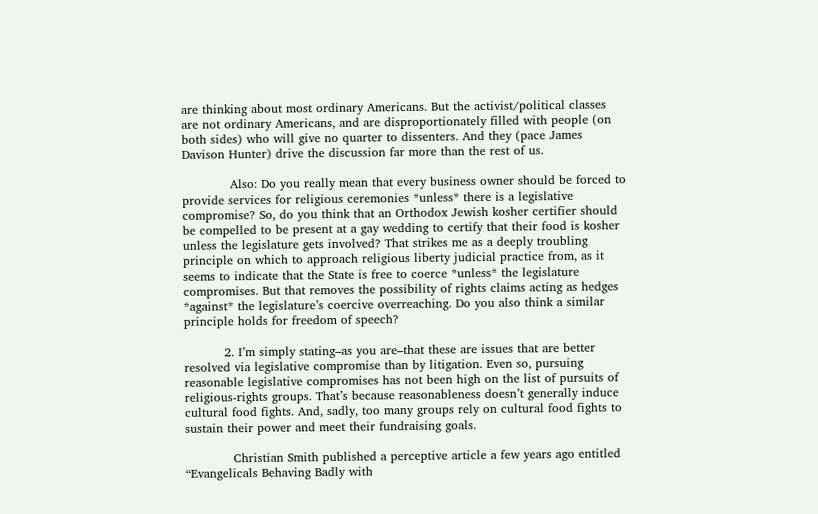are thinking about most ordinary Americans. But the activist/political classes are not ordinary Americans, and are disproportionately filled with people (on both sides) who will give no quarter to dissenters. And they (pace James Davison Hunter) drive the discussion far more than the rest of us.

            Also: Do you really mean that every business owner should be forced to provide services for religious ceremonies *unless* there is a legislative compromise? So, do you think that an Orthodox Jewish kosher certifier should be compelled to be present at a gay wedding to certify that their food is kosher unless the legislature gets involved? That strikes me as a deeply troubling principle on which to approach religious liberty judicial practice from, as it seems to indicate that the State is free to coerce *unless* the legislature compromises. But that removes the possibility of rights claims acting as hedges *against* the legislature’s coercive overreaching. Do you also think a similar principle holds for freedom of speech?

          2. I’m simply stating–as you are–that these are issues that are better resolved via legislative compromise than by litigation. Even so, pursuing reasonable legislative compromises has not been high on the list of pursuits of religious-rights groups. That’s because reasonableness doesn’t generally induce cultural food fights. And, sadly, too many groups rely on cultural food fights to sustain their power and meet their fundraising goals.

            Christian Smith published a perceptive article a few years ago entitled “Evangelicals Behaving Badly with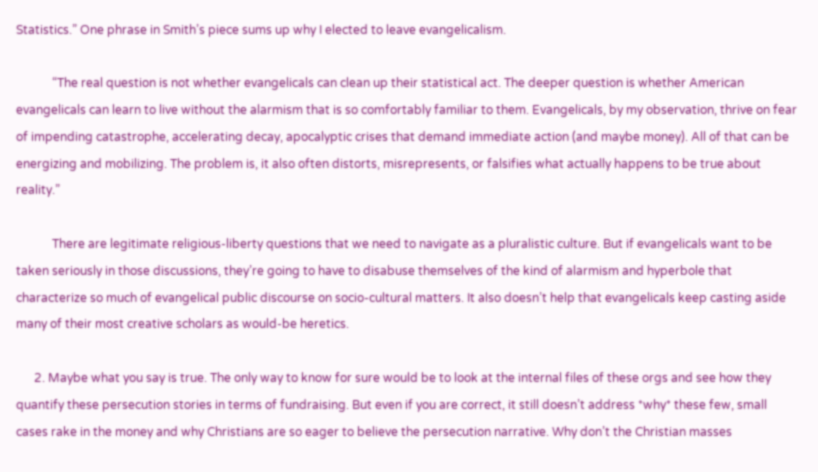Statistics.” One phrase in Smith’s piece sums up why I elected to leave evangelicalism.

            “The real question is not whether evangelicals can clean up their statistical act. The deeper question is whether American evangelicals can learn to live without the alarmism that is so comfortably familiar to them. Evangelicals, by my observation, thrive on fear of impending catastrophe, accelerating decay, apocalyptic crises that demand immediate action (and maybe money). All of that can be energizing and mobilizing. The problem is, it also often distorts, misrepresents, or falsifies what actually happens to be true about reality.”

            There are legitimate religious-liberty questions that we need to navigate as a pluralistic culture. But if evangelicals want to be taken seriously in those discussions, they’re going to have to disabuse themselves of the kind of alarmism and hyperbole that characterize so much of evangelical public discourse on socio-cultural matters. It also doesn’t help that evangelicals keep casting aside many of their most creative scholars as would-be heretics.

      2. Maybe what you say is true. The only way to know for sure would be to look at the internal files of these orgs and see how they quantify these persecution stories in terms of fundraising. But even if you are correct, it still doesn’t address *why* these few, small cases rake in the money and why Christians are so eager to believe the persecution narrative. Why don’t the Christian masses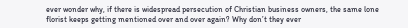ever wonder why, if there is widespread persecution of Christian business owners, the same lone florist keeps getting mentioned over and over again? Why don’t they ever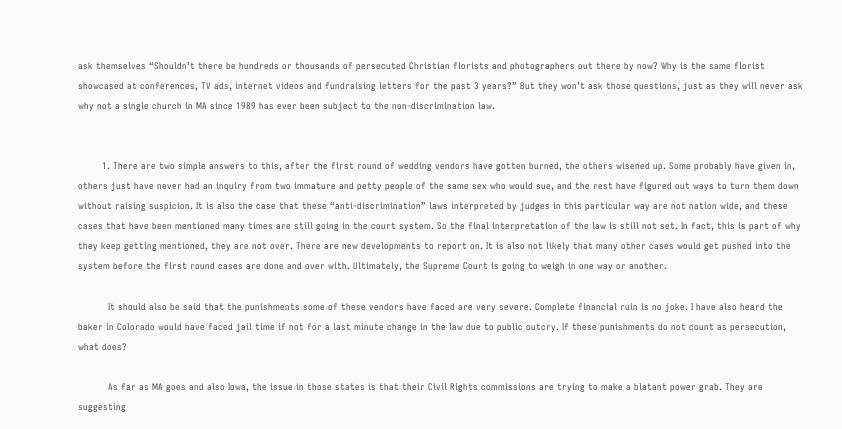ask themselves “Shouldn’t there be hundreds or thousands of persecuted Christian florists and photographers out there by now? Why is the same florist showcased at conferences, TV ads, internet videos and fundraising letters for the past 3 years?” But they won’t ask those questions, just as they will never ask why not a single church in MA since 1989 has ever been subject to the non-discrimination law.


        1. There are two simple answers to this, after the first round of wedding vendors have gotten burned, the others wisened up. Some probably have given in, others just have never had an inquiry from two immature and petty people of the same sex who would sue, and the rest have figured out ways to turn them down without raising suspicion. It is also the case that these “anti-discrimination” laws interpreted by judges in this particular way are not nation wide, and these cases that have been mentioned many times are still going in the court system. So the final interpretation of the law is still not set. In fact, this is part of why they keep getting mentioned, they are not over. There are new developments to report on. It is also not likely that many other cases would get pushed into the system before the first round cases are done and over with. Ultimately, the Supreme Court is going to weigh in one way or another.

          It should also be said that the punishments some of these vendors have faced are very severe. Complete financial ruin is no joke. I have also heard the baker in Colorado would have faced jail time if not for a last minute change in the law due to public outcry. If these punishments do not count as persecution, what does?

          As far as MA goes and also Iowa, the issue in those states is that their Civil Rights commissions are trying to make a blatant power grab. They are suggesting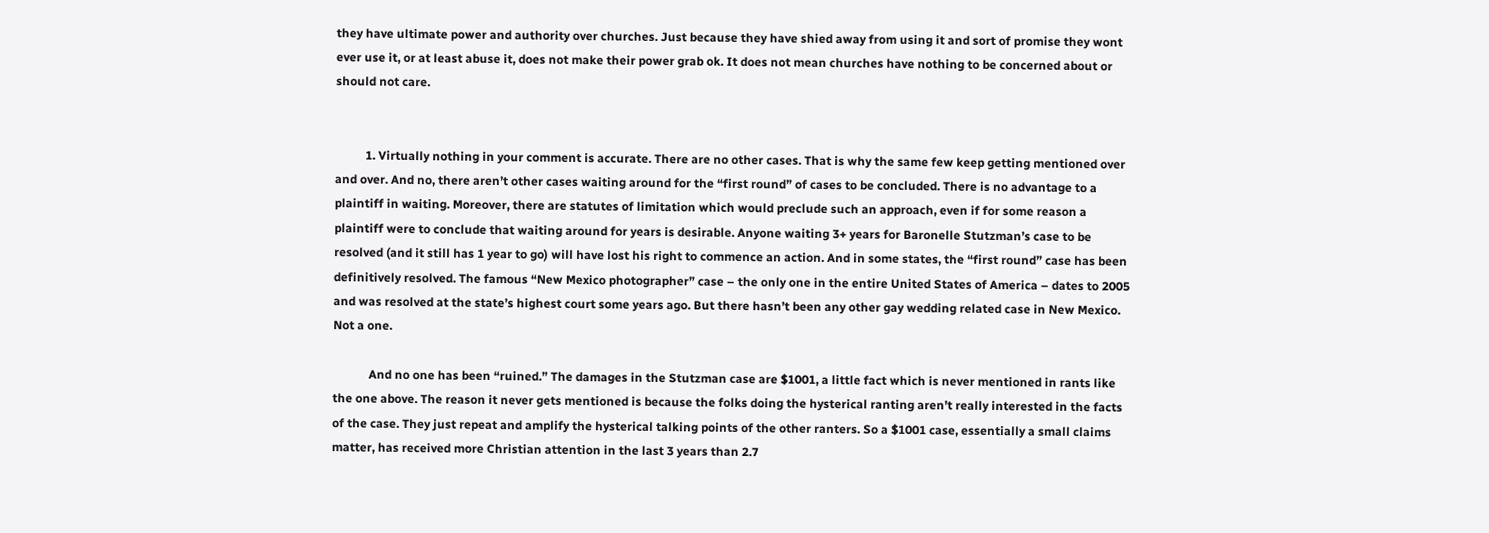they have ultimate power and authority over churches. Just because they have shied away from using it and sort of promise they wont ever use it, or at least abuse it, does not make their power grab ok. It does not mean churches have nothing to be concerned about or should not care.


          1. Virtually nothing in your comment is accurate. There are no other cases. That is why the same few keep getting mentioned over and over. And no, there aren’t other cases waiting around for the “first round” of cases to be concluded. There is no advantage to a plaintiff in waiting. Moreover, there are statutes of limitation which would preclude such an approach, even if for some reason a plaintiff were to conclude that waiting around for years is desirable. Anyone waiting 3+ years for Baronelle Stutzman’s case to be resolved (and it still has 1 year to go) will have lost his right to commence an action. And in some states, the “first round” case has been definitively resolved. The famous “New Mexico photographer” case – the only one in the entire United States of America – dates to 2005 and was resolved at the state’s highest court some years ago. But there hasn’t been any other gay wedding related case in New Mexico. Not a one.

            And no one has been “ruined.” The damages in the Stutzman case are $1001, a little fact which is never mentioned in rants like the one above. The reason it never gets mentioned is because the folks doing the hysterical ranting aren’t really interested in the facts of the case. They just repeat and amplify the hysterical talking points of the other ranters. So a $1001 case, essentially a small claims matter, has received more Christian attention in the last 3 years than 2.7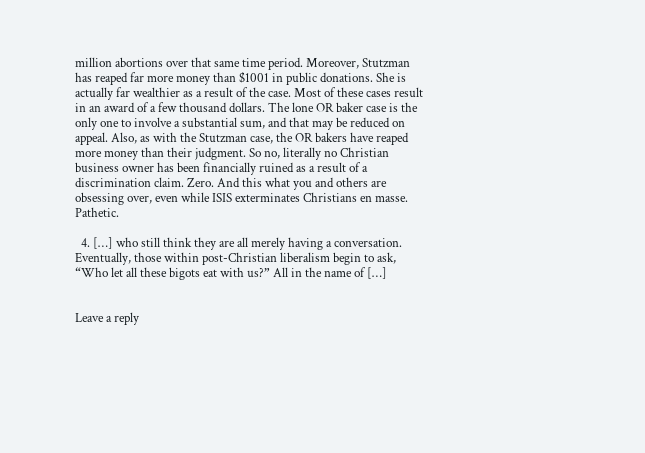million abortions over that same time period. Moreover, Stutzman has reaped far more money than $1001 in public donations. She is actually far wealthier as a result of the case. Most of these cases result in an award of a few thousand dollars. The lone OR baker case is the only one to involve a substantial sum, and that may be reduced on appeal. Also, as with the Stutzman case, the OR bakers have reaped more money than their judgment. So no, literally no Christian business owner has been financially ruined as a result of a discrimination claim. Zero. And this what you and others are obsessing over, even while ISIS exterminates Christians en masse. Pathetic.

  4. […] who still think they are all merely having a conversation. Eventually, those within post-Christian liberalism begin to ask, “Who let all these bigots eat with us?” All in the name of […]


Leave a reply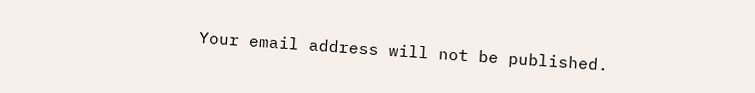Your email address will not be published.